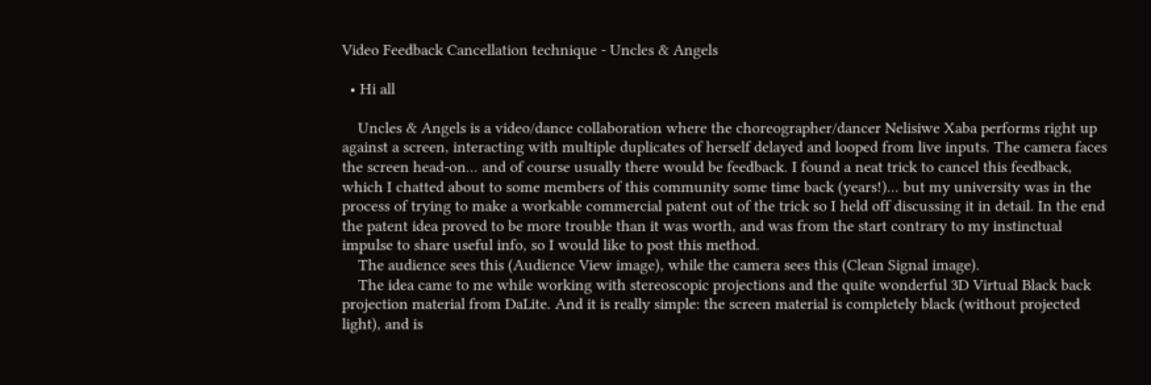Video Feedback Cancellation technique - Uncles & Angels

  • Hi all

    Uncles & Angels is a video/dance collaboration where the choreographer/dancer Nelisiwe Xaba performs right up against a screen, interacting with multiple duplicates of herself delayed and looped from live inputs. The camera faces the screen head-on... and of course usually there would be feedback. I found a neat trick to cancel this feedback, which I chatted about to some members of this community some time back (years!)... but my university was in the process of trying to make a workable commercial patent out of the trick so I held off discussing it in detail. In the end the patent idea proved to be more trouble than it was worth, and was from the start contrary to my instinctual impulse to share useful info, so I would like to post this method.
    The audience sees this (Audience View image), while the camera sees this (Clean Signal image).
    The idea came to me while working with stereoscopic projections and the quite wonderful 3D Virtual Black back projection material from DaLite. And it is really simple: the screen material is completely black (without projected light), and is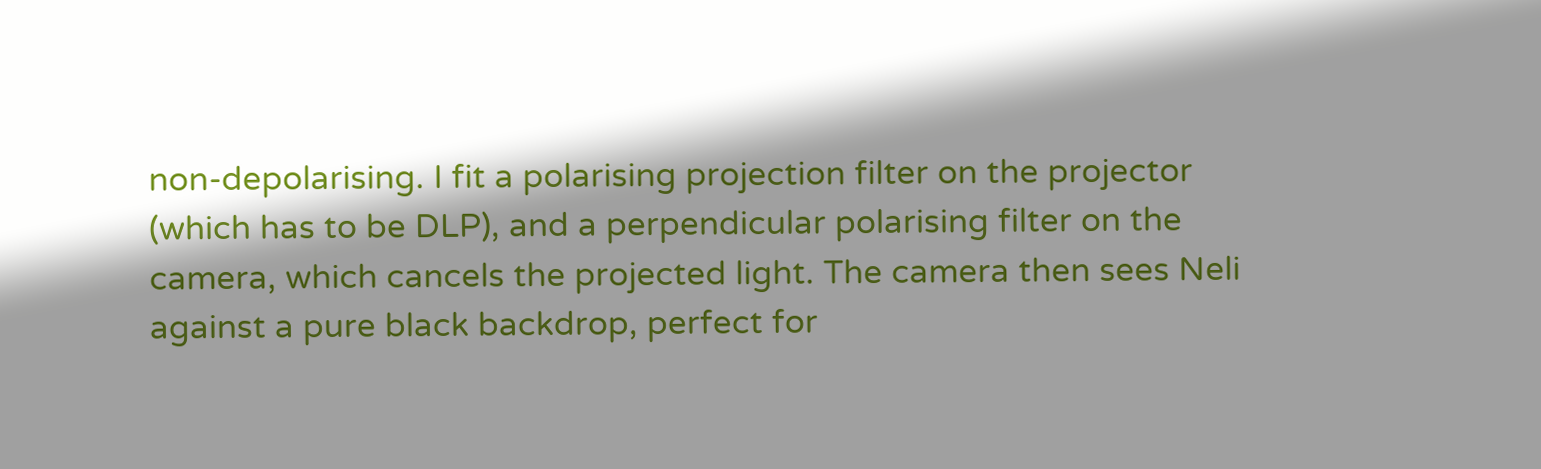non-depolarising. I fit a polarising projection filter on the projector (which has to be DLP), and a perpendicular polarising filter on the camera, which cancels the projected light. The camera then sees Neli against a pure black backdrop, perfect for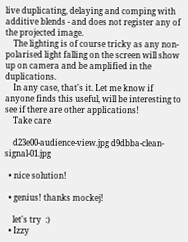live duplicating, delaying and comping with additive blends - and does not register any of the projected image.
    The lighting is of course tricky as any non-polarised light falling on the screen will show up on camera and be amplified in the duplications.
    In any case, that's it. Let me know if anyone finds this useful, will be interesting to see if there are other applications!
    Take care

    d23e00-audience-view.jpg d9dbba-clean-signal-01.jpg

  • nice solution!

  • genius! thanks mockej!

    let's try  :)
  • Izzy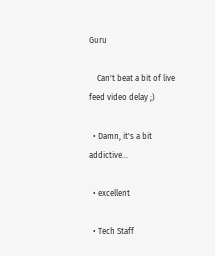Guru

    Can't beat a bit of live feed video delay ;)

  • Damn, it's a bit addictive...

  • excellent

  • Tech Staff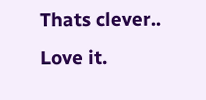Thats clever.. Love it.